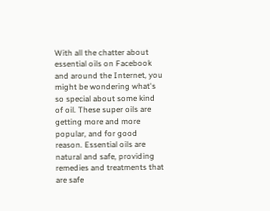With all the chatter about essential oils on Facebook and around the Internet, you might be wondering what's so special about some kind of oil. These super oils are getting more and more popular, and for good reason. Essential oils are natural and safe, providing remedies and treatments that are safe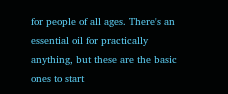for people of all ages. There's an essential oil for practically anything, but these are the basic ones to start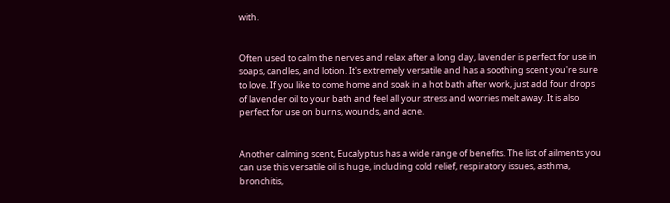with.


Often used to calm the nerves and relax after a long day, lavender is perfect for use in soaps, candles, and lotion. It's extremely versatile and has a soothing scent you're sure to love. If you like to come home and soak in a hot bath after work, just add four drops of lavender oil to your bath and feel all your stress and worries melt away. It is also perfect for use on burns, wounds, and acne.


Another calming scent, Eucalyptus has a wide range of benefits. The list of ailments you can use this versatile oil is huge, including cold relief, respiratory issues, asthma, bronchitis,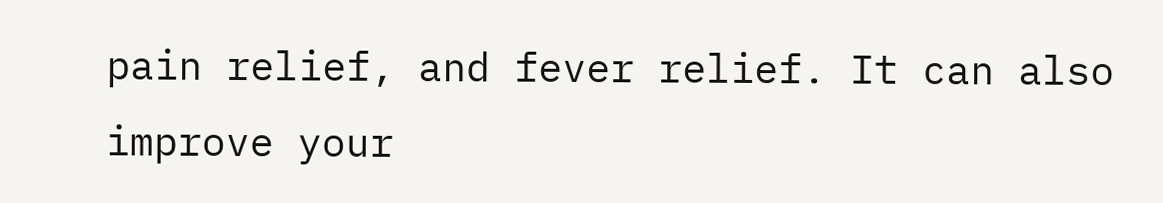pain relief, and fever relief. It can also improve your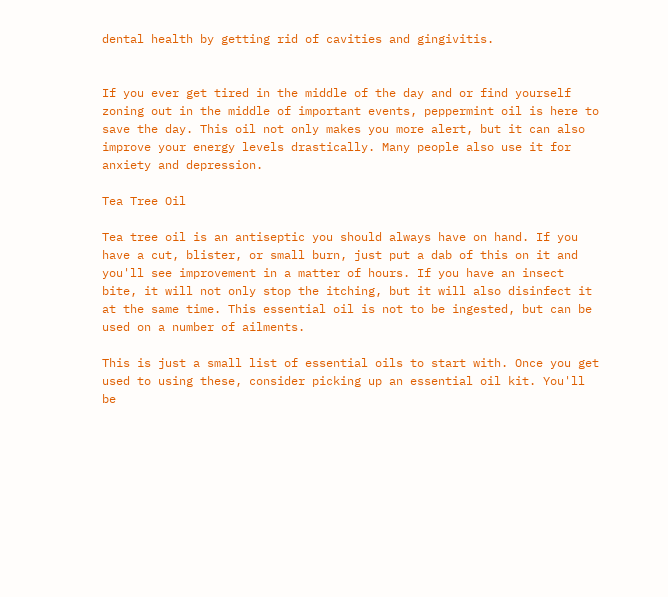dental health by getting rid of cavities and gingivitis.


If you ever get tired in the middle of the day and or find yourself zoning out in the middle of important events, peppermint oil is here to save the day. This oil not only makes you more alert, but it can also improve your energy levels drastically. Many people also use it for anxiety and depression.

Tea Tree Oil

Tea tree oil is an antiseptic you should always have on hand. If you have a cut, blister, or small burn, just put a dab of this on it and you'll see improvement in a matter of hours. If you have an insect bite, it will not only stop the itching, but it will also disinfect it at the same time. This essential oil is not to be ingested, but can be used on a number of ailments.

This is just a small list of essential oils to start with. Once you get used to using these, consider picking up an essential oil kit. You'll be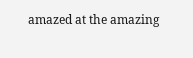amazed at the amazing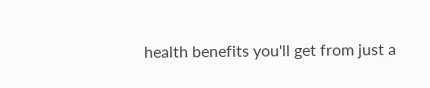health benefits you'll get from just a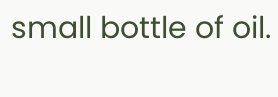small bottle of oil.